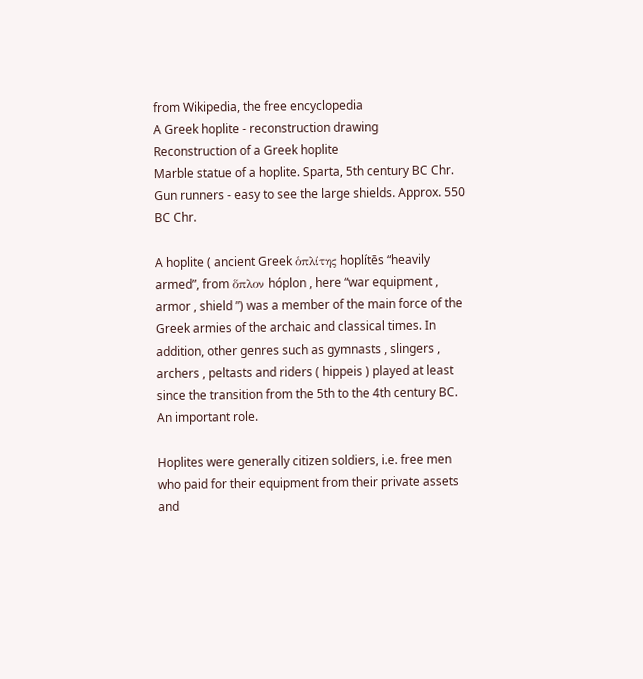from Wikipedia, the free encyclopedia
A Greek hoplite - reconstruction drawing
Reconstruction of a Greek hoplite
Marble statue of a hoplite. Sparta, 5th century BC Chr.
Gun runners - easy to see the large shields. Approx. 550 BC Chr.

A hoplite ( ancient Greek ὁπλίτης hoplítēs “heavily armed”, from ὅπλον hóplon , here “war equipment , armor , shield ”) was a member of the main force of the Greek armies of the archaic and classical times. In addition, other genres such as gymnasts , slingers , archers , peltasts and riders ( hippeis ) played at least since the transition from the 5th to the 4th century BC. An important role.

Hoplites were generally citizen soldiers, i.e. free men who paid for their equipment from their private assets and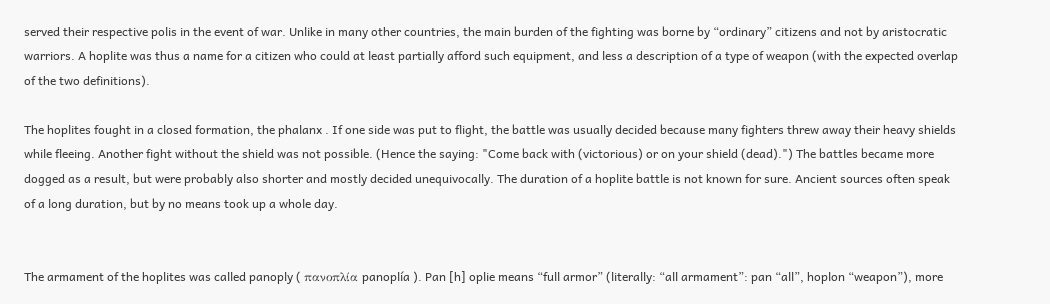served their respective polis in the event of war. Unlike in many other countries, the main burden of the fighting was borne by “ordinary” citizens and not by aristocratic warriors. A hoplite was thus a name for a citizen who could at least partially afford such equipment, and less a description of a type of weapon (with the expected overlap of the two definitions).

The hoplites fought in a closed formation, the phalanx . If one side was put to flight, the battle was usually decided because many fighters threw away their heavy shields while fleeing. Another fight without the shield was not possible. (Hence the saying: "Come back with (victorious) or on your shield (dead).") The battles became more dogged as a result, but were probably also shorter and mostly decided unequivocally. The duration of a hoplite battle is not known for sure. Ancient sources often speak of a long duration, but by no means took up a whole day.


The armament of the hoplites was called panoply ( πανοπλία panoplía ). Pan [h] oplie means “full armor” (literally: “all armament”: pan “all”, hoplon “weapon”), more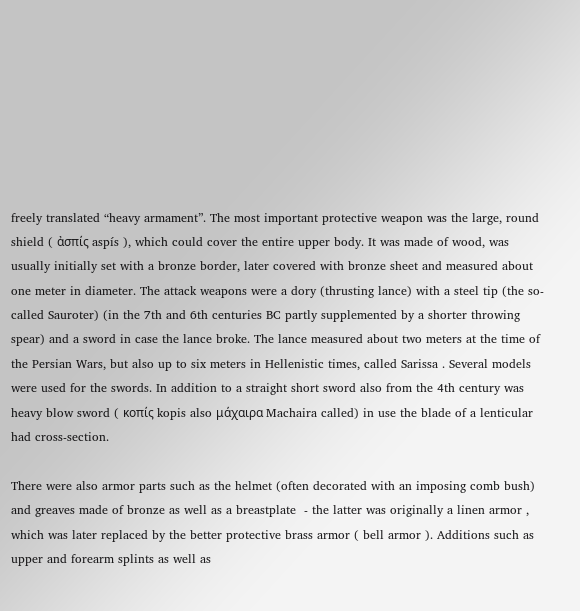freely translated “heavy armament”. The most important protective weapon was the large, round shield ( ἀσπίς aspís ), which could cover the entire upper body. It was made of wood, was usually initially set with a bronze border, later covered with bronze sheet and measured about one meter in diameter. The attack weapons were a dory (thrusting lance) with a steel tip (the so-called Sauroter) (in the 7th and 6th centuries BC partly supplemented by a shorter throwing spear) and a sword in case the lance broke. The lance measured about two meters at the time of the Persian Wars, but also up to six meters in Hellenistic times, called Sarissa . Several models were used for the swords. In addition to a straight short sword also from the 4th century was heavy blow sword ( κοπίς kopis also μάχαιρα Machaira called) in use the blade of a lenticular had cross-section.

There were also armor parts such as the helmet (often decorated with an imposing comb bush) and greaves made of bronze as well as a breastplate  - the latter was originally a linen armor , which was later replaced by the better protective brass armor ( bell armor ). Additions such as upper and forearm splints as well as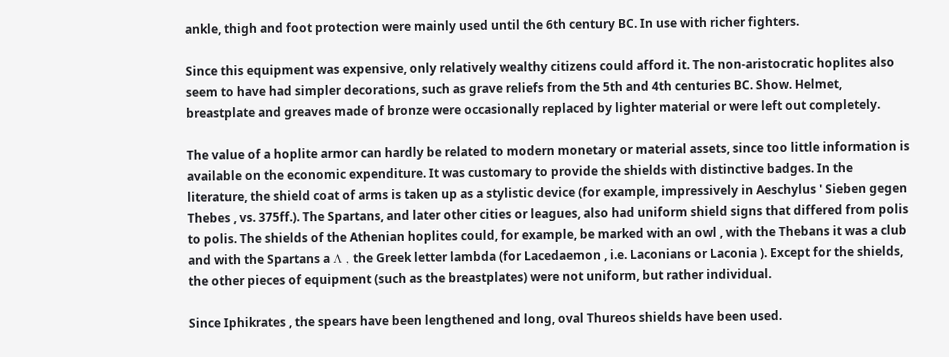ankle, thigh and foot protection were mainly used until the 6th century BC. In use with richer fighters.

Since this equipment was expensive, only relatively wealthy citizens could afford it. The non-aristocratic hoplites also seem to have had simpler decorations, such as grave reliefs from the 5th and 4th centuries BC. Show. Helmet, breastplate and greaves made of bronze were occasionally replaced by lighter material or were left out completely.

The value of a hoplite armor can hardly be related to modern monetary or material assets, since too little information is available on the economic expenditure. It was customary to provide the shields with distinctive badges. In the literature, the shield coat of arms is taken up as a stylistic device (for example, impressively in Aeschylus ' Sieben gegen Thebes , vs. 375ff.). The Spartans, and later other cities or leagues, also had uniform shield signs that differed from polis to polis. The shields of the Athenian hoplites could, for example, be marked with an owl , with the Thebans it was a club and with the Spartans a Λ , the Greek letter lambda (for Lacedaemon , i.e. Laconians or Laconia ). Except for the shields, the other pieces of equipment (such as the breastplates) were not uniform, but rather individual.

Since Iphikrates , the spears have been lengthened and long, oval Thureos shields have been used.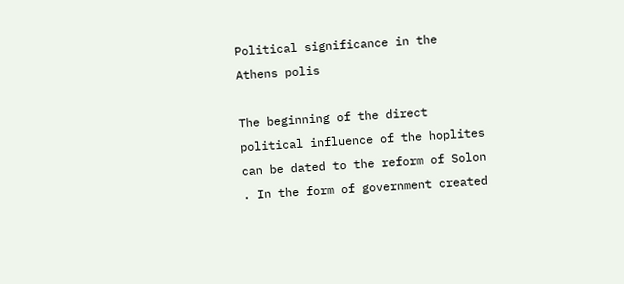Political significance in the Athens polis

The beginning of the direct political influence of the hoplites can be dated to the reform of Solon . In the form of government created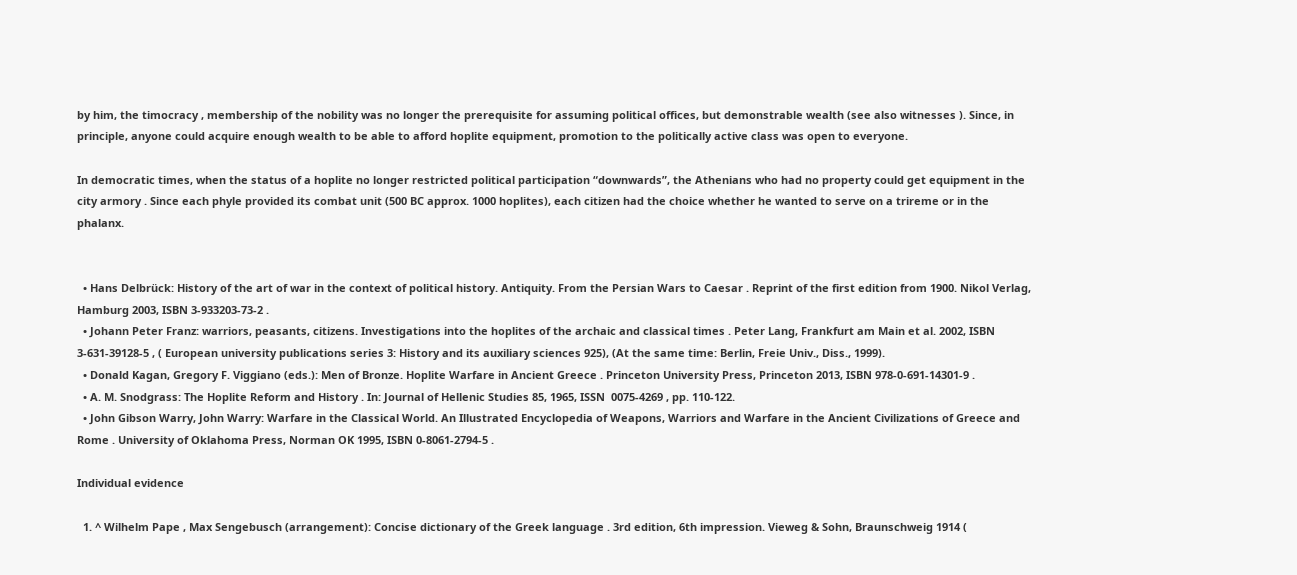by him, the timocracy , membership of the nobility was no longer the prerequisite for assuming political offices, but demonstrable wealth (see also witnesses ). Since, in principle, anyone could acquire enough wealth to be able to afford hoplite equipment, promotion to the politically active class was open to everyone.

In democratic times, when the status of a hoplite no longer restricted political participation “downwards”, the Athenians who had no property could get equipment in the city armory . Since each phyle provided its combat unit (500 BC approx. 1000 hoplites), each citizen had the choice whether he wanted to serve on a trireme or in the phalanx.


  • Hans Delbrück: History of the art of war in the context of political history. Antiquity. From the Persian Wars to Caesar . Reprint of the first edition from 1900. Nikol Verlag, Hamburg 2003, ISBN 3-933203-73-2 .
  • Johann Peter Franz: warriors, peasants, citizens. Investigations into the hoplites of the archaic and classical times . Peter Lang, Frankfurt am Main et al. 2002, ISBN 3-631-39128-5 , ( European university publications series 3: History and its auxiliary sciences 925), (At the same time: Berlin, Freie Univ., Diss., 1999).
  • Donald Kagan, Gregory F. Viggiano (eds.): Men of Bronze. Hoplite Warfare in Ancient Greece . Princeton University Press, Princeton 2013, ISBN 978-0-691-14301-9 .
  • A. M. Snodgrass: The Hoplite Reform and History . In: Journal of Hellenic Studies 85, 1965, ISSN  0075-4269 , pp. 110-122.
  • John Gibson Warry, John Warry: Warfare in the Classical World. An Illustrated Encyclopedia of Weapons, Warriors and Warfare in the Ancient Civilizations of Greece and Rome . University of Oklahoma Press, Norman OK 1995, ISBN 0-8061-2794-5 .

Individual evidence

  1. ^ Wilhelm Pape , Max Sengebusch (arrangement): Concise dictionary of the Greek language . 3rd edition, 6th impression. Vieweg & Sohn, Braunschweig 1914 (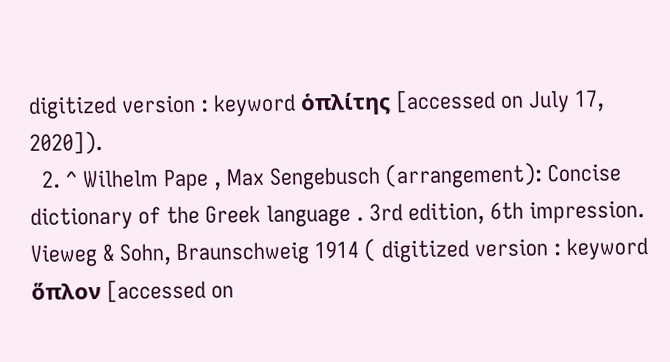digitized version : keyword ὁπλίτης [accessed on July 17, 2020]).
  2. ^ Wilhelm Pape , Max Sengebusch (arrangement): Concise dictionary of the Greek language . 3rd edition, 6th impression. Vieweg & Sohn, Braunschweig 1914 ( digitized version : keyword ὅπλον [accessed on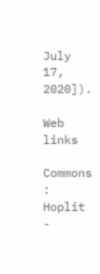July 17, 2020]).

Web links

Commons : Hoplit  -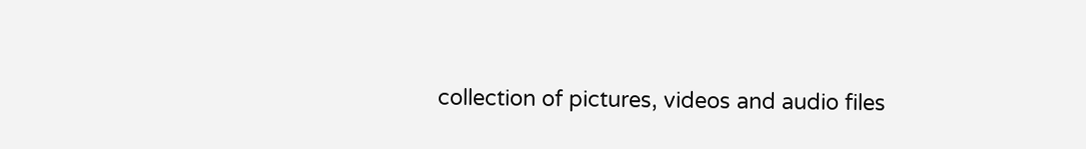collection of pictures, videos and audio files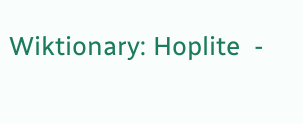Wiktionary: Hoplite  -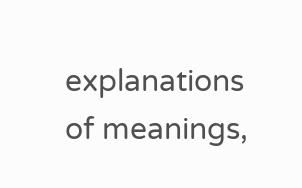explanations of meanings,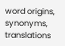word origins, synonyms, translations